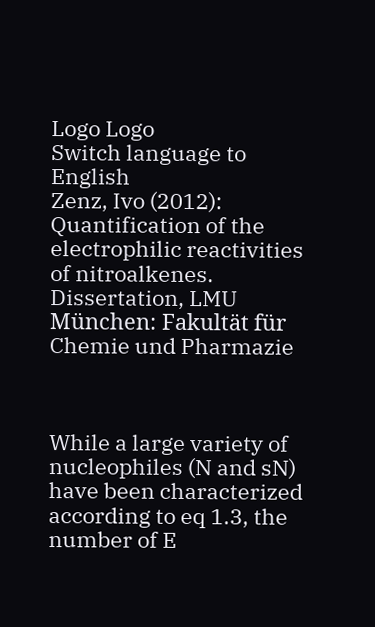Logo Logo
Switch language to English
Zenz, Ivo (2012): Quantification of the electrophilic reactivities of nitroalkenes. Dissertation, LMU München: Fakultät für Chemie und Pharmazie



While a large variety of nucleophiles (N and sN) have been characterized according to eq 1.3, the number of E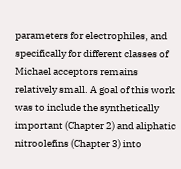parameters for electrophiles, and specifically for different classes of Michael acceptors remains relatively small. A goal of this work was to include the synthetically important (Chapter 2) and aliphatic nitroolefins (Chapter 3) into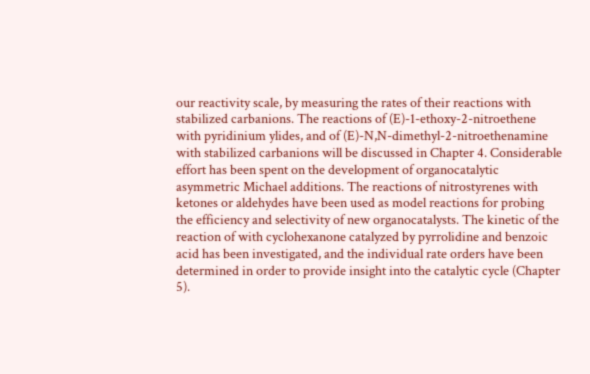our reactivity scale, by measuring the rates of their reactions with stabilized carbanions. The reactions of (E)-1-ethoxy-2-nitroethene with pyridinium ylides, and of (E)-N,N-dimethyl-2-nitroethenamine with stabilized carbanions will be discussed in Chapter 4. Considerable effort has been spent on the development of organocatalytic asymmetric Michael additions. The reactions of nitrostyrenes with ketones or aldehydes have been used as model reactions for probing the efficiency and selectivity of new organocatalysts. The kinetic of the reaction of with cyclohexanone catalyzed by pyrrolidine and benzoic acid has been investigated, and the individual rate orders have been determined in order to provide insight into the catalytic cycle (Chapter 5).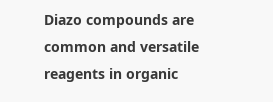Diazo compounds are common and versatile reagents in organic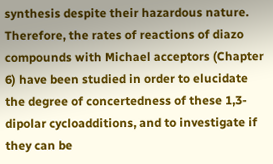synthesis despite their hazardous nature. Therefore, the rates of reactions of diazo compounds with Michael acceptors (Chapter 6) have been studied in order to elucidate the degree of concertedness of these 1,3-dipolar cycloadditions, and to investigate if they can be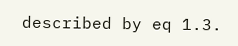described by eq 1.3.